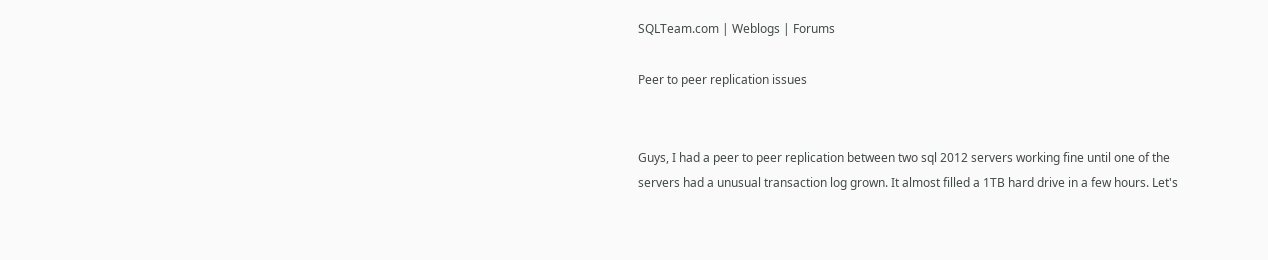SQLTeam.com | Weblogs | Forums

Peer to peer replication issues


Guys, I had a peer to peer replication between two sql 2012 servers working fine until one of the servers had a unusual transaction log grown. It almost filled a 1TB hard drive in a few hours. Let's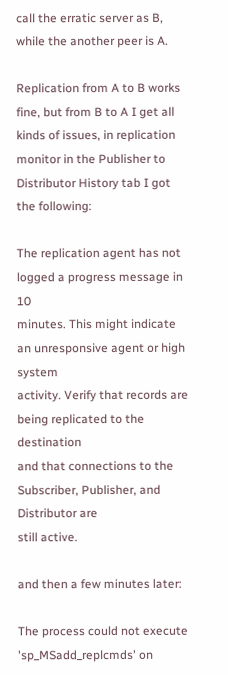call the erratic server as B, while the another peer is A.

Replication from A to B works fine, but from B to A I get all kinds of issues, in replication monitor in the Publisher to Distributor History tab I got the following:

The replication agent has not logged a progress message in 10
minutes. This might indicate an unresponsive agent or high system
activity. Verify that records are being replicated to the destination
and that connections to the Subscriber, Publisher, and Distributor are
still active.

and then a few minutes later:

The process could not execute 'sp_MSadd_replcmds' on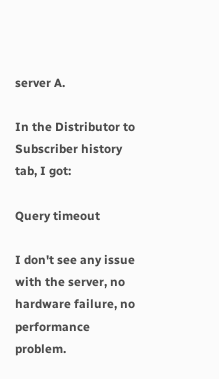server A.

In the Distributor to Subscriber history tab, I got:

Query timeout

I don't see any issue with the server, no hardware failure, no performance problem.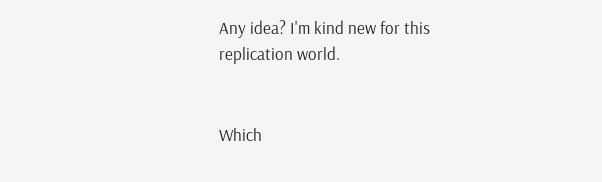Any idea? I'm kind new for this replication world.


Which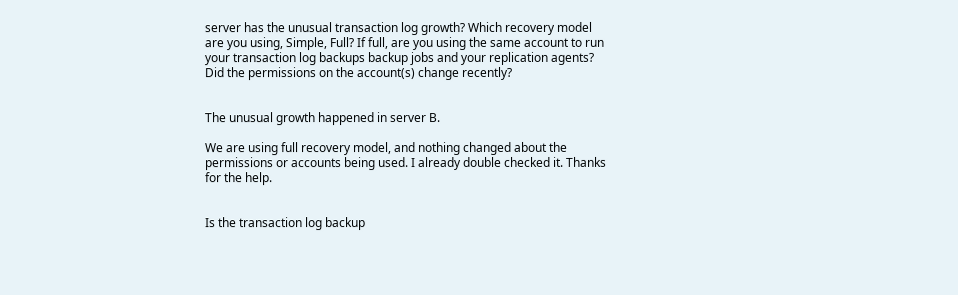server has the unusual transaction log growth? Which recovery model are you using, Simple, Full? If full, are you using the same account to run your transaction log backups backup jobs and your replication agents? Did the permissions on the account(s) change recently?


The unusual growth happened in server B.

We are using full recovery model, and nothing changed about the permissions or accounts being used. I already double checked it. Thanks for the help.


Is the transaction log backup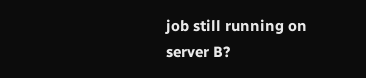job still running on server B?